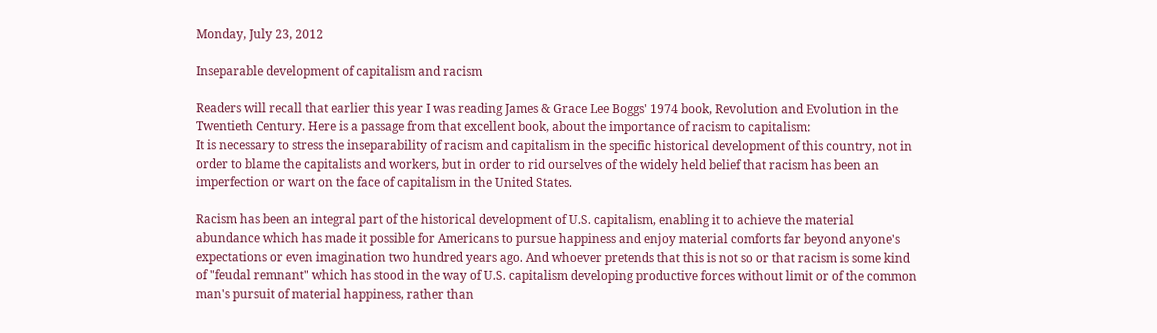Monday, July 23, 2012

Inseparable development of capitalism and racism

Readers will recall that earlier this year I was reading James & Grace Lee Boggs' 1974 book, Revolution and Evolution in the Twentieth Century. Here is a passage from that excellent book, about the importance of racism to capitalism:
It is necessary to stress the inseparability of racism and capitalism in the specific historical development of this country, not in order to blame the capitalists and workers, but in order to rid ourselves of the widely held belief that racism has been an imperfection or wart on the face of capitalism in the United States.

Racism has been an integral part of the historical development of U.S. capitalism, enabling it to achieve the material abundance which has made it possible for Americans to pursue happiness and enjoy material comforts far beyond anyone's expectations or even imagination two hundred years ago. And whoever pretends that this is not so or that racism is some kind of "feudal remnant" which has stood in the way of U.S. capitalism developing productive forces without limit or of the common man's pursuit of material happiness, rather than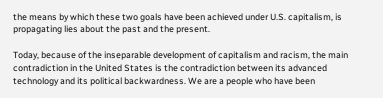the means by which these two goals have been achieved under U.S. capitalism, is propagating lies about the past and the present.

Today, because of the inseparable development of capitalism and racism, the main contradiction in the United States is the contradiction between its advanced technology and its political backwardness. We are a people who have been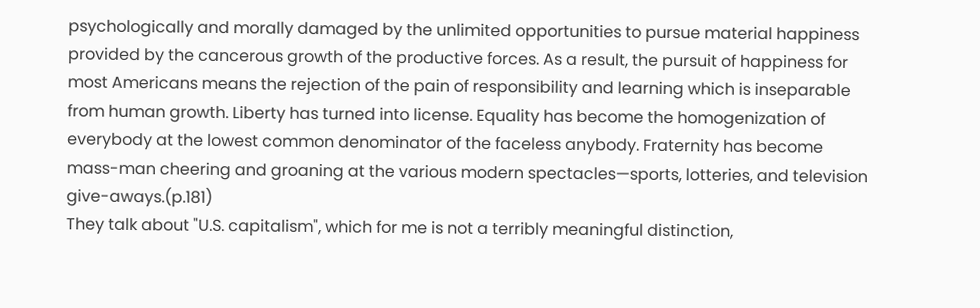psychologically and morally damaged by the unlimited opportunities to pursue material happiness provided by the cancerous growth of the productive forces. As a result, the pursuit of happiness for most Americans means the rejection of the pain of responsibility and learning which is inseparable from human growth. Liberty has turned into license. Equality has become the homogenization of everybody at the lowest common denominator of the faceless anybody. Fraternity has become mass-man cheering and groaning at the various modern spectacles—sports, lotteries, and television give-aways.(p.181)
They talk about "U.S. capitalism", which for me is not a terribly meaningful distinction,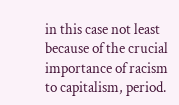in this case not least because of the crucial importance of racism to capitalism, period.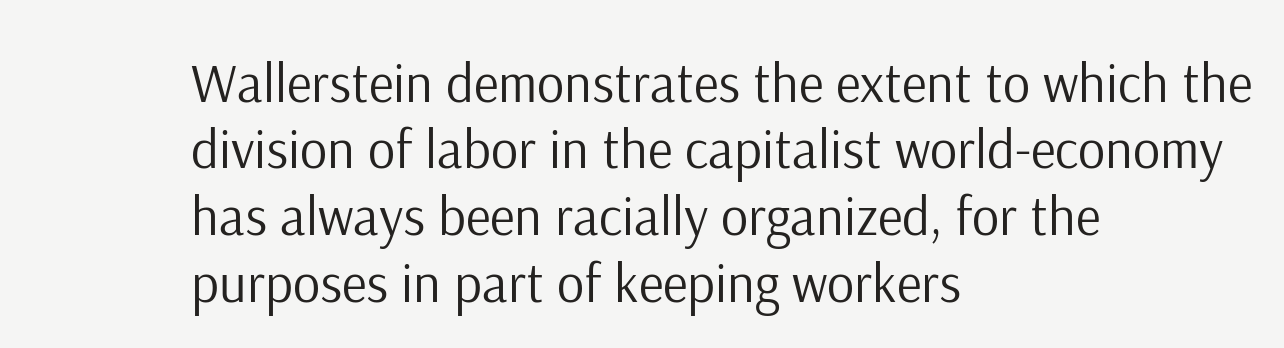Wallerstein demonstrates the extent to which the division of labor in the capitalist world-economy has always been racially organized, for the purposes in part of keeping workers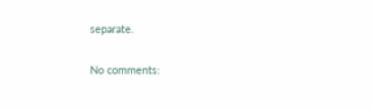separate.

No comments: